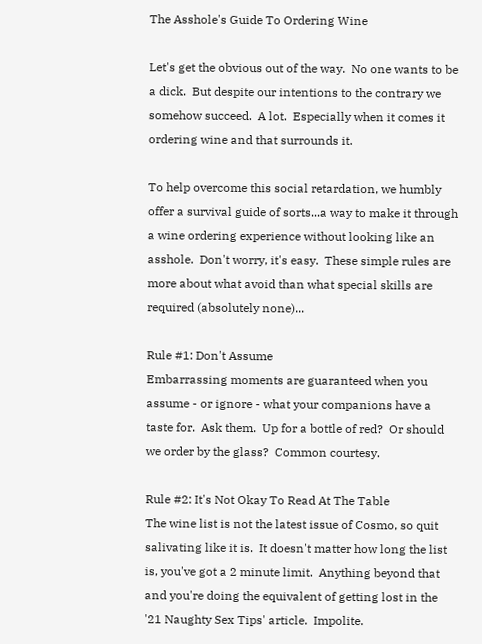The Asshole's Guide To Ordering Wine

Let's get the obvious out of the way.  No one wants to be a dick.  But despite our intentions to the contrary we somehow succeed.  A lot.  Especially when it comes it ordering wine and that surrounds it.

To help overcome this social retardation, we humbly offer a survival guide of sorts...a way to make it through a wine ordering experience without looking like an asshole.  Don't worry, it's easy.  These simple rules are more about what avoid than what special skills are required (absolutely none)...

Rule #1: Don't Assume
Embarrassing moments are guaranteed when you assume - or ignore - what your companions have a taste for.  Ask them.  Up for a bottle of red?  Or should we order by the glass?  Common courtesy.

Rule #2: It's Not Okay To Read At The Table
The wine list is not the latest issue of Cosmo, so quit salivating like it is.  It doesn't matter how long the list is, you've got a 2 minute limit.  Anything beyond that and you're doing the equivalent of getting lost in the '21 Naughty Sex Tips' article.  Impolite.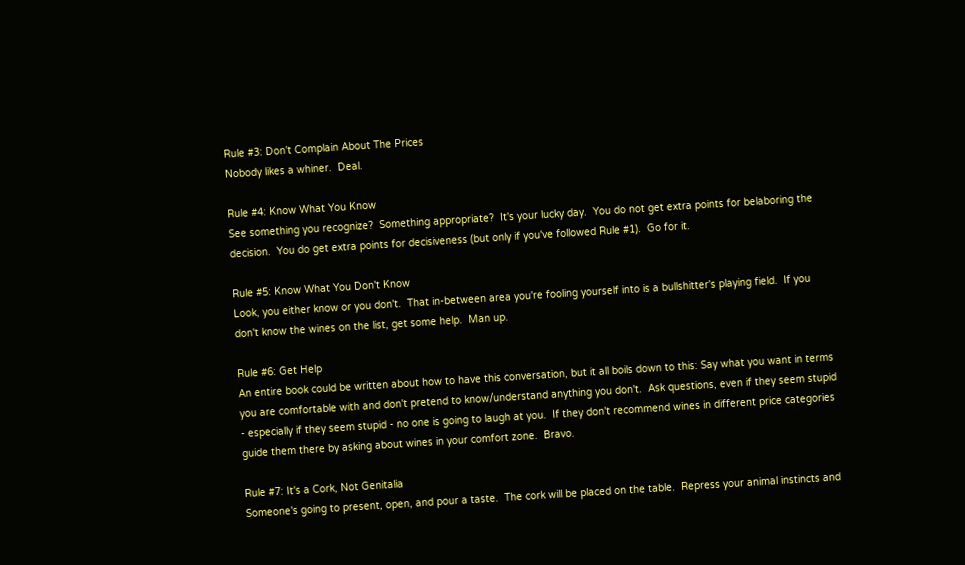Rule #3: Don't Complain About The Prices
Nobody likes a whiner.  Deal.

Rule #4: Know What You Know
See something you recognize?  Something appropriate?  It's your lucky day.  You do not get extra points for belaboring the decision.  You do get extra points for decisiveness (but only if you've followed Rule #1).  Go for it.

Rule #5: Know What You Don't Know
Look, you either know or you don't.  That in-between area you're fooling yourself into is a bullshitter's playing field.  If you don't know the wines on the list, get some help.  Man up.

Rule #6: Get Help
An entire book could be written about how to have this conversation, but it all boils down to this: Say what you want in terms you are comfortable with and don't pretend to know/understand anything you don't.  Ask questions, even if they seem stupid - especially if they seem stupid - no one is going to laugh at you.  If they don't recommend wines in different price categories guide them there by asking about wines in your comfort zone.  Bravo.

Rule #7: It's a Cork, Not Genitalia
Someone's going to present, open, and pour a taste.  The cork will be placed on the table.  Repress your animal instincts and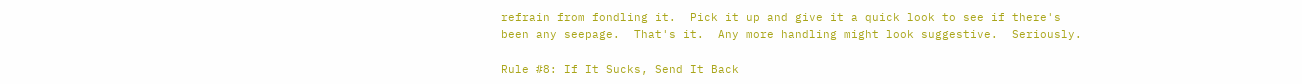refrain from fondling it.  Pick it up and give it a quick look to see if there's been any seepage.  That's it.  Any more handling might look suggestive.  Seriously.

Rule #8: If It Sucks, Send It Back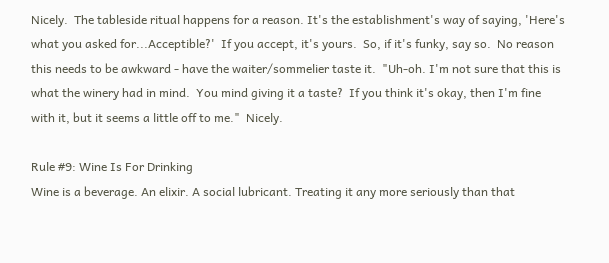Nicely.  The tableside ritual happens for a reason. It's the establishment's way of saying, 'Here's what you asked for...Acceptible?'  If you accept, it's yours.  So, if it's funky, say so.  No reason this needs to be awkward - have the waiter/sommelier taste it.  "Uh-oh. I'm not sure that this is what the winery had in mind.  You mind giving it a taste?  If you think it's okay, then I'm fine with it, but it seems a little off to me."  Nicely.

Rule #9: Wine Is For Drinking
Wine is a beverage. An elixir. A social lubricant. Treating it any more seriously than that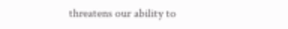threatens our ability to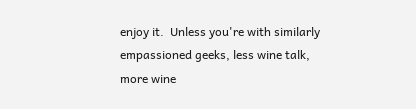enjoy it.  Unless you're with similarly empassioned geeks, less wine talk, more wine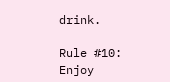drink.

Rule #10: Enjoy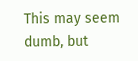This may seem dumb, but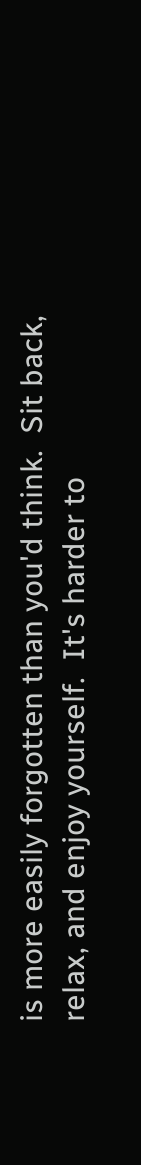is more easily forgotten than you'd think.  Sit back, relax, and enjoy yourself.  It's harder to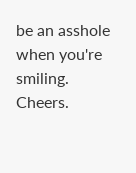be an asshole when you're smiling.  Cheers.